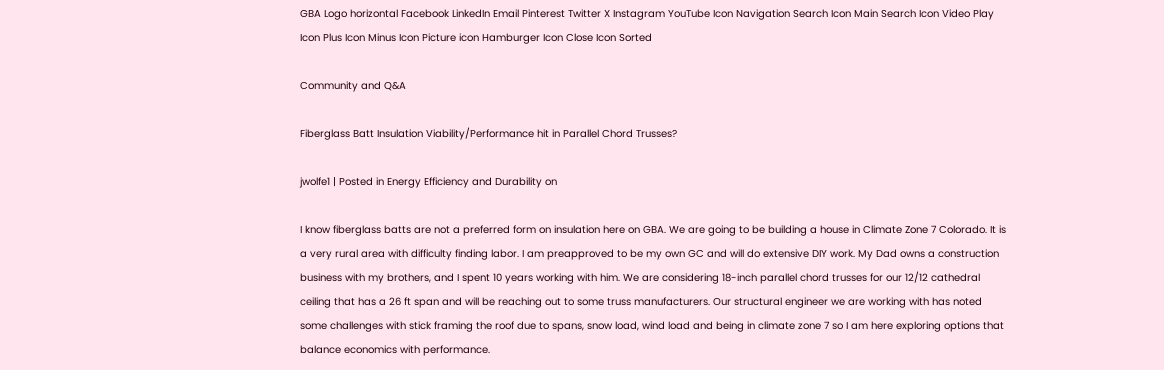GBA Logo horizontal Facebook LinkedIn Email Pinterest Twitter X Instagram YouTube Icon Navigation Search Icon Main Search Icon Video Play Icon Plus Icon Minus Icon Picture icon Hamburger Icon Close Icon Sorted

Community and Q&A

Fiberglass Batt Insulation Viability/Performance hit in Parallel Chord Trusses?

jwolfe1 | Posted in Energy Efficiency and Durability on

I know fiberglass batts are not a preferred form on insulation here on GBA. We are going to be building a house in Climate Zone 7 Colorado. It is a very rural area with difficulty finding labor. I am preapproved to be my own GC and will do extensive DIY work. My Dad owns a construction business with my brothers, and I spent 10 years working with him. We are considering 18-inch parallel chord trusses for our 12/12 cathedral ceiling that has a 26 ft span and will be reaching out to some truss manufacturers. Our structural engineer we are working with has noted some challenges with stick framing the roof due to spans, snow load, wind load and being in climate zone 7 so I am here exploring options that balance economics with performance.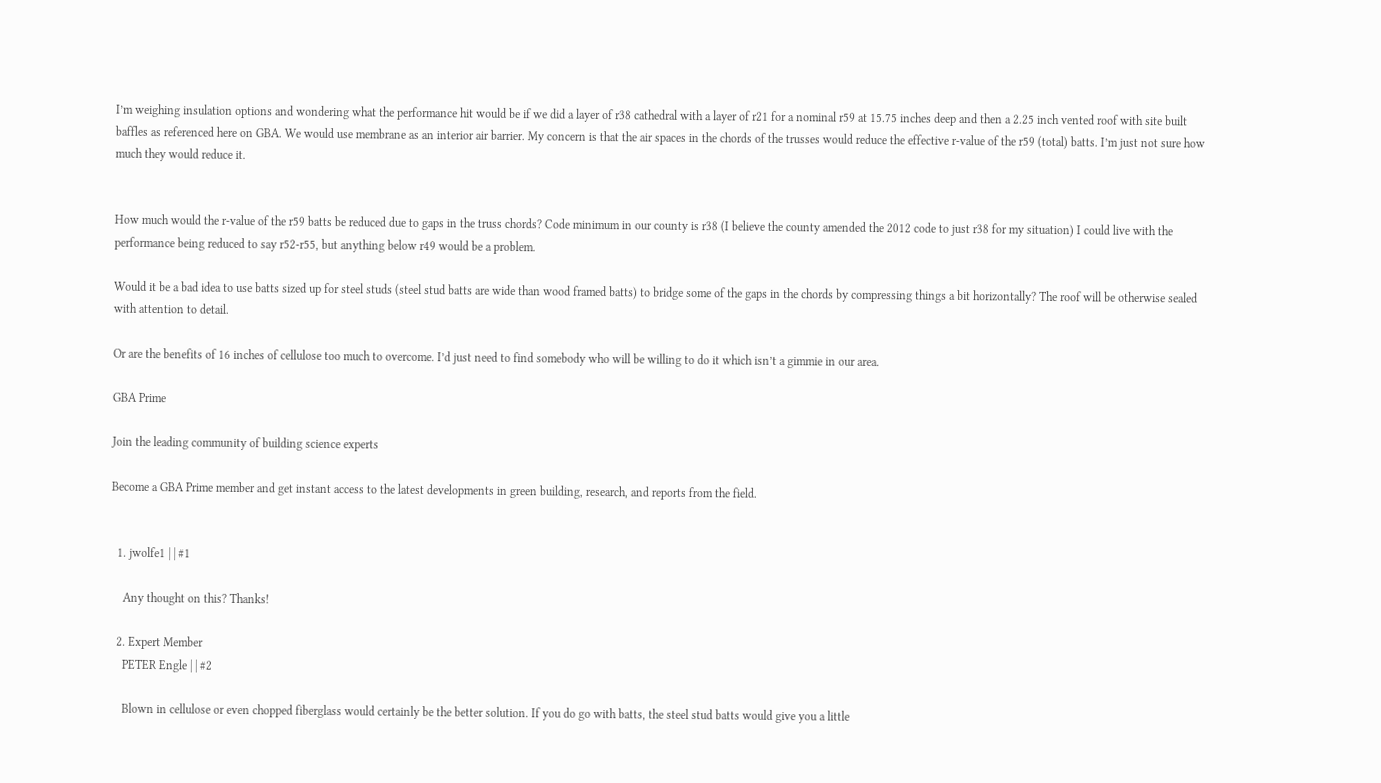I’m weighing insulation options and wondering what the performance hit would be if we did a layer of r38 cathedral with a layer of r21 for a nominal r59 at 15.75 inches deep and then a 2.25 inch vented roof with site built baffles as referenced here on GBA. We would use membrane as an interior air barrier. My concern is that the air spaces in the chords of the trusses would reduce the effective r-value of the r59 (total) batts. I’m just not sure how much they would reduce it.


How much would the r-value of the r59 batts be reduced due to gaps in the truss chords? Code minimum in our county is r38 (I believe the county amended the 2012 code to just r38 for my situation) I could live with the performance being reduced to say r52-r55, but anything below r49 would be a problem.

Would it be a bad idea to use batts sized up for steel studs (steel stud batts are wide than wood framed batts) to bridge some of the gaps in the chords by compressing things a bit horizontally? The roof will be otherwise sealed with attention to detail.

Or are the benefits of 16 inches of cellulose too much to overcome. I’d just need to find somebody who will be willing to do it which isn’t a gimmie in our area.

GBA Prime

Join the leading community of building science experts

Become a GBA Prime member and get instant access to the latest developments in green building, research, and reports from the field.


  1. jwolfe1 | | #1

    Any thought on this? Thanks!

  2. Expert Member
    PETER Engle | | #2

    Blown in cellulose or even chopped fiberglass would certainly be the better solution. If you do go with batts, the steel stud batts would give you a little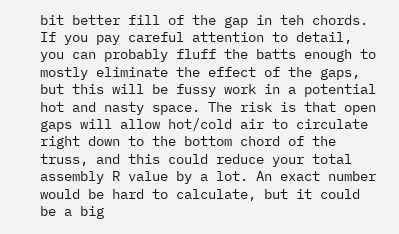bit better fill of the gap in teh chords. If you pay careful attention to detail, you can probably fluff the batts enough to mostly eliminate the effect of the gaps, but this will be fussy work in a potential hot and nasty space. The risk is that open gaps will allow hot/cold air to circulate right down to the bottom chord of the truss, and this could reduce your total assembly R value by a lot. An exact number would be hard to calculate, but it could be a big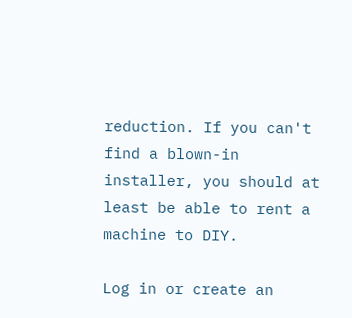reduction. If you can't find a blown-in installer, you should at least be able to rent a machine to DIY.

Log in or create an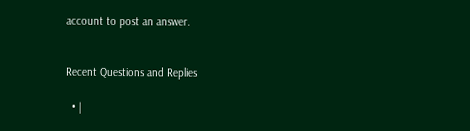account to post an answer.


Recent Questions and Replies

  • |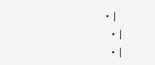• |
  • |
  • |